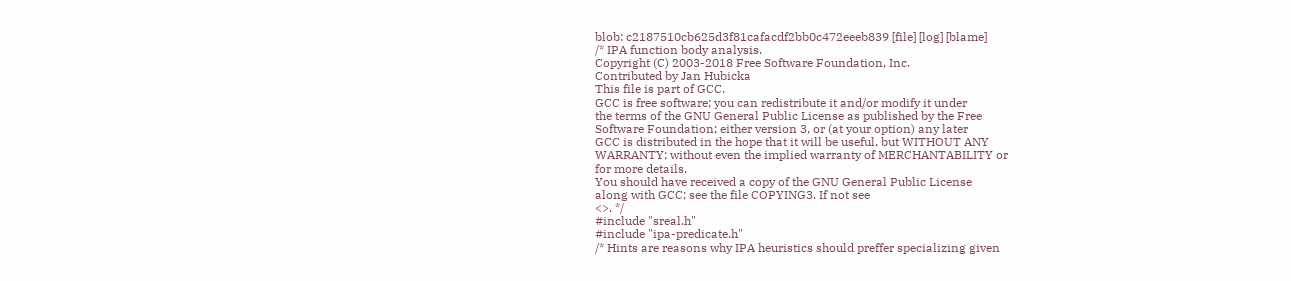blob: c2187510cb625d3f81cafacdf2bb0c472eeeb839 [file] [log] [blame]
/* IPA function body analysis.
Copyright (C) 2003-2018 Free Software Foundation, Inc.
Contributed by Jan Hubicka
This file is part of GCC.
GCC is free software; you can redistribute it and/or modify it under
the terms of the GNU General Public License as published by the Free
Software Foundation; either version 3, or (at your option) any later
GCC is distributed in the hope that it will be useful, but WITHOUT ANY
WARRANTY; without even the implied warranty of MERCHANTABILITY or
for more details.
You should have received a copy of the GNU General Public License
along with GCC; see the file COPYING3. If not see
<>. */
#include "sreal.h"
#include "ipa-predicate.h"
/* Hints are reasons why IPA heuristics should preffer specializing given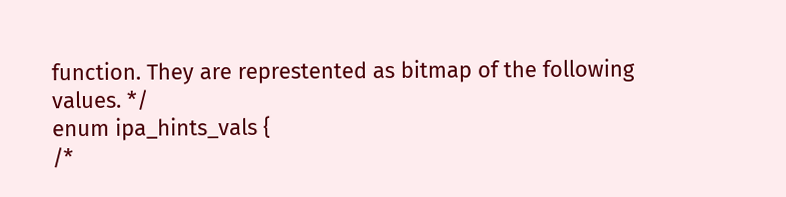function. They are represtented as bitmap of the following values. */
enum ipa_hints_vals {
/*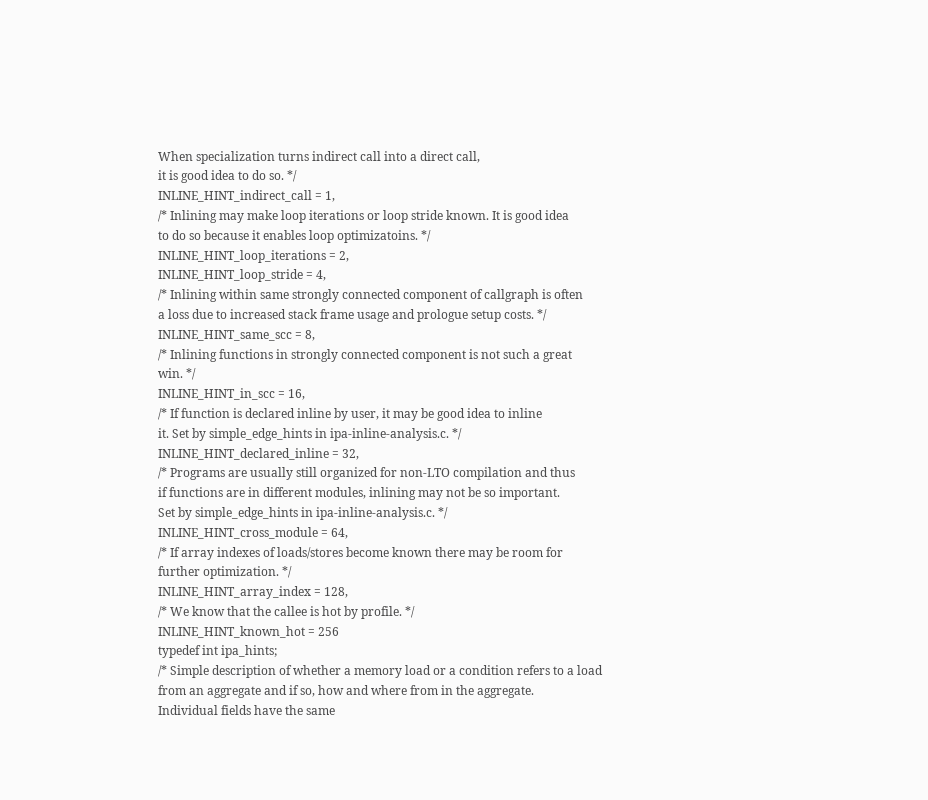When specialization turns indirect call into a direct call,
it is good idea to do so. */
INLINE_HINT_indirect_call = 1,
/* Inlining may make loop iterations or loop stride known. It is good idea
to do so because it enables loop optimizatoins. */
INLINE_HINT_loop_iterations = 2,
INLINE_HINT_loop_stride = 4,
/* Inlining within same strongly connected component of callgraph is often
a loss due to increased stack frame usage and prologue setup costs. */
INLINE_HINT_same_scc = 8,
/* Inlining functions in strongly connected component is not such a great
win. */
INLINE_HINT_in_scc = 16,
/* If function is declared inline by user, it may be good idea to inline
it. Set by simple_edge_hints in ipa-inline-analysis.c. */
INLINE_HINT_declared_inline = 32,
/* Programs are usually still organized for non-LTO compilation and thus
if functions are in different modules, inlining may not be so important.
Set by simple_edge_hints in ipa-inline-analysis.c. */
INLINE_HINT_cross_module = 64,
/* If array indexes of loads/stores become known there may be room for
further optimization. */
INLINE_HINT_array_index = 128,
/* We know that the callee is hot by profile. */
INLINE_HINT_known_hot = 256
typedef int ipa_hints;
/* Simple description of whether a memory load or a condition refers to a load
from an aggregate and if so, how and where from in the aggregate.
Individual fields have the same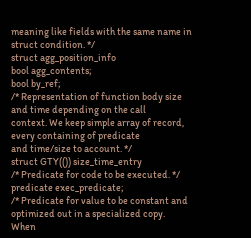meaning like fields with the same name in
struct condition. */
struct agg_position_info
bool agg_contents;
bool by_ref;
/* Representation of function body size and time depending on the call
context. We keep simple array of record, every containing of predicate
and time/size to account. */
struct GTY(()) size_time_entry
/* Predicate for code to be executed. */
predicate exec_predicate;
/* Predicate for value to be constant and optimized out in a specialized copy.
When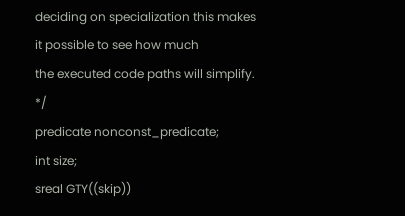deciding on specialization this makes it possible to see how much
the executed code paths will simplify. */
predicate nonconst_predicate;
int size;
sreal GTY((skip))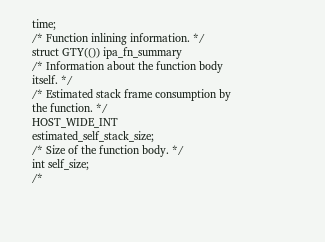time;
/* Function inlining information. */
struct GTY(()) ipa_fn_summary
/* Information about the function body itself. */
/* Estimated stack frame consumption by the function. */
HOST_WIDE_INT estimated_self_stack_size;
/* Size of the function body. */
int self_size;
/*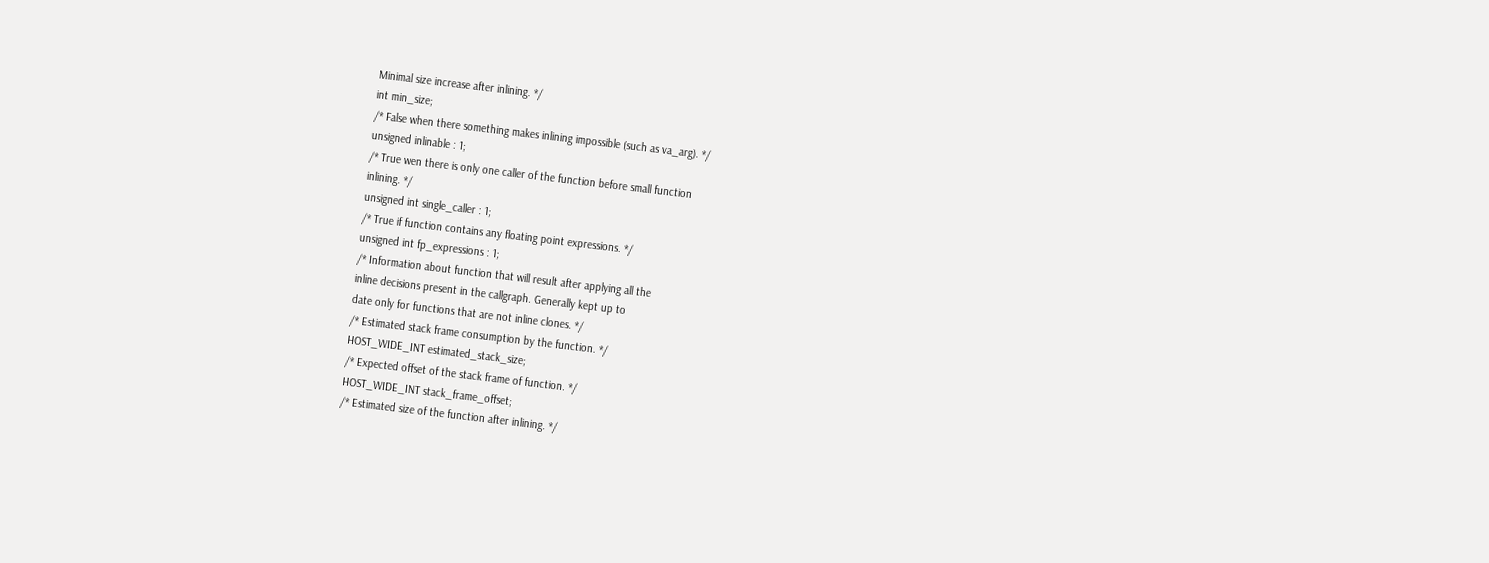Minimal size increase after inlining. */
int min_size;
/* False when there something makes inlining impossible (such as va_arg). */
unsigned inlinable : 1;
/* True wen there is only one caller of the function before small function
inlining. */
unsigned int single_caller : 1;
/* True if function contains any floating point expressions. */
unsigned int fp_expressions : 1;
/* Information about function that will result after applying all the
inline decisions present in the callgraph. Generally kept up to
date only for functions that are not inline clones. */
/* Estimated stack frame consumption by the function. */
HOST_WIDE_INT estimated_stack_size;
/* Expected offset of the stack frame of function. */
HOST_WIDE_INT stack_frame_offset;
/* Estimated size of the function after inlining. */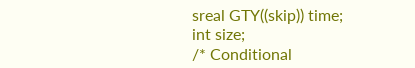sreal GTY((skip)) time;
int size;
/* Conditional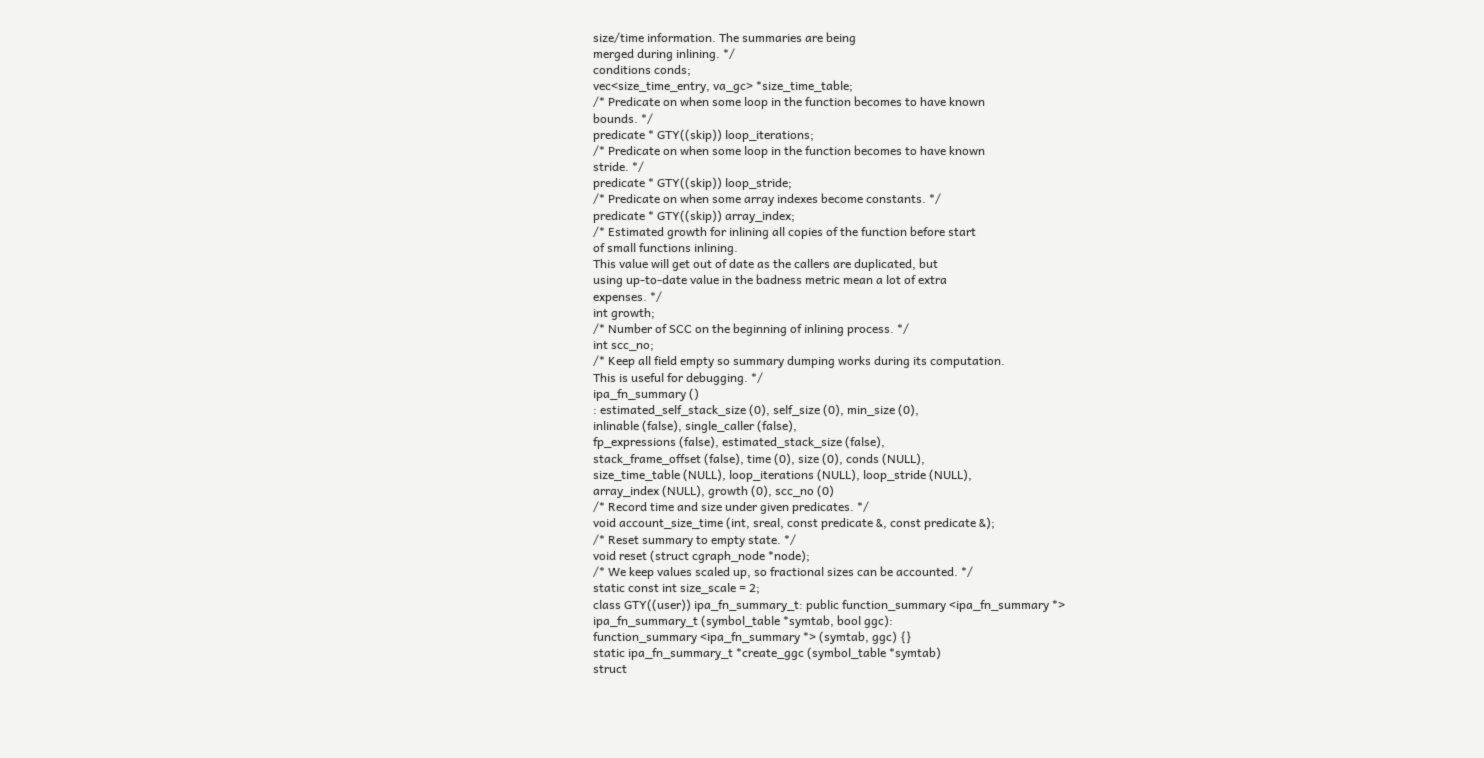size/time information. The summaries are being
merged during inlining. */
conditions conds;
vec<size_time_entry, va_gc> *size_time_table;
/* Predicate on when some loop in the function becomes to have known
bounds. */
predicate * GTY((skip)) loop_iterations;
/* Predicate on when some loop in the function becomes to have known
stride. */
predicate * GTY((skip)) loop_stride;
/* Predicate on when some array indexes become constants. */
predicate * GTY((skip)) array_index;
/* Estimated growth for inlining all copies of the function before start
of small functions inlining.
This value will get out of date as the callers are duplicated, but
using up-to-date value in the badness metric mean a lot of extra
expenses. */
int growth;
/* Number of SCC on the beginning of inlining process. */
int scc_no;
/* Keep all field empty so summary dumping works during its computation.
This is useful for debugging. */
ipa_fn_summary ()
: estimated_self_stack_size (0), self_size (0), min_size (0),
inlinable (false), single_caller (false),
fp_expressions (false), estimated_stack_size (false),
stack_frame_offset (false), time (0), size (0), conds (NULL),
size_time_table (NULL), loop_iterations (NULL), loop_stride (NULL),
array_index (NULL), growth (0), scc_no (0)
/* Record time and size under given predicates. */
void account_size_time (int, sreal, const predicate &, const predicate &);
/* Reset summary to empty state. */
void reset (struct cgraph_node *node);
/* We keep values scaled up, so fractional sizes can be accounted. */
static const int size_scale = 2;
class GTY((user)) ipa_fn_summary_t: public function_summary <ipa_fn_summary *>
ipa_fn_summary_t (symbol_table *symtab, bool ggc):
function_summary <ipa_fn_summary *> (symtab, ggc) {}
static ipa_fn_summary_t *create_ggc (symbol_table *symtab)
struct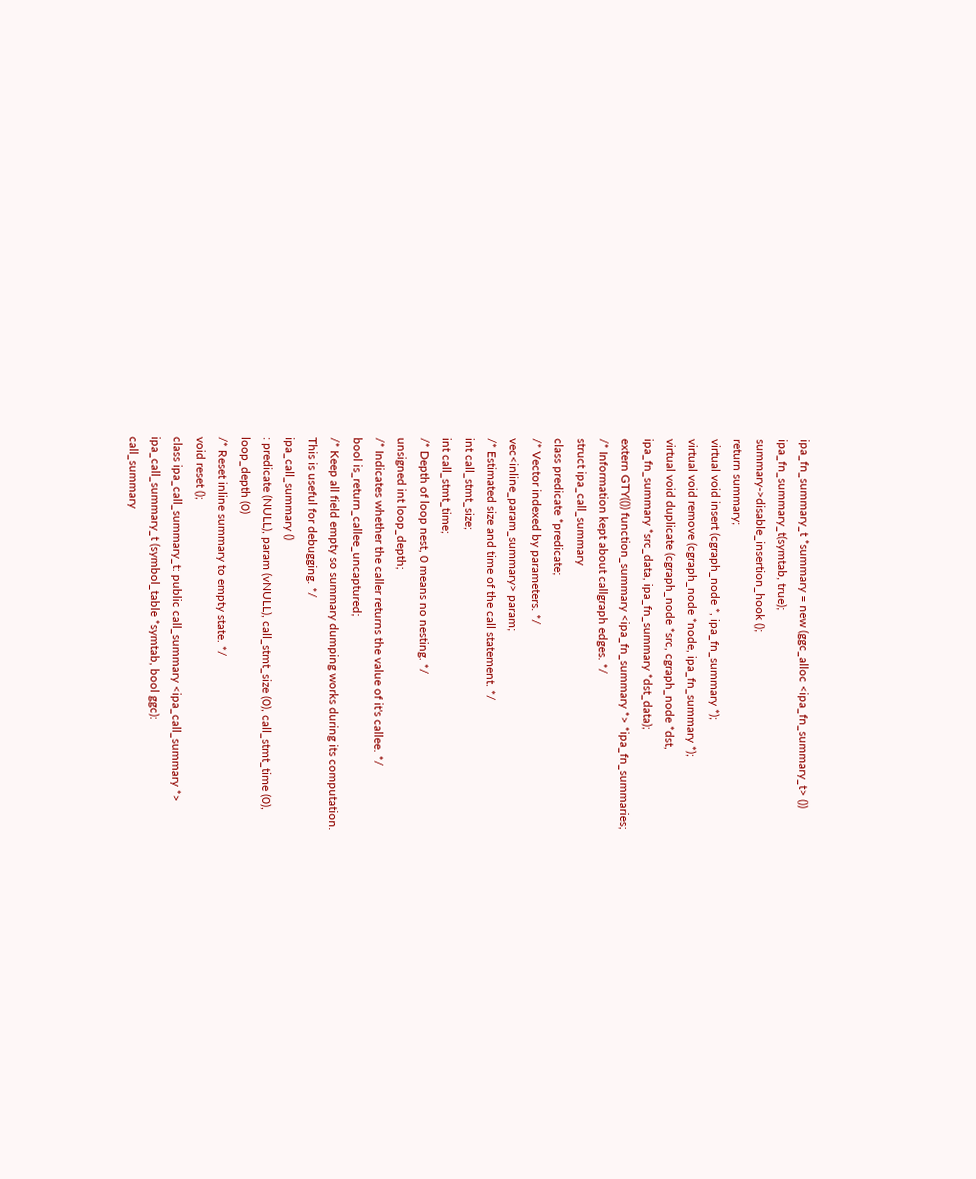ipa_fn_summary_t *summary = new (ggc_alloc <ipa_fn_summary_t> ())
ipa_fn_summary_t(symtab, true);
summary->disable_insertion_hook ();
return summary;
virtual void insert (cgraph_node *, ipa_fn_summary *);
virtual void remove (cgraph_node *node, ipa_fn_summary *);
virtual void duplicate (cgraph_node *src, cgraph_node *dst,
ipa_fn_summary *src_data, ipa_fn_summary *dst_data);
extern GTY(()) function_summary <ipa_fn_summary *> *ipa_fn_summaries;
/* Information kept about callgraph edges. */
struct ipa_call_summary
class predicate *predicate;
/* Vector indexed by parameters. */
vec<inline_param_summary> param;
/* Estimated size and time of the call statement. */
int call_stmt_size;
int call_stmt_time;
/* Depth of loop nest, 0 means no nesting. */
unsigned int loop_depth;
/* Indicates whether the caller returns the value of it's callee. */
bool is_return_callee_uncaptured;
/* Keep all field empty so summary dumping works during its computation.
This is useful for debugging. */
ipa_call_summary ()
: predicate (NULL), param (vNULL), call_stmt_size (0), call_stmt_time (0),
loop_depth (0)
/* Reset inline summary to empty state. */
void reset ();
class ipa_call_summary_t: public call_summary <ipa_call_summary *>
ipa_call_summary_t (symbol_table *symtab, bool ggc):
call_summary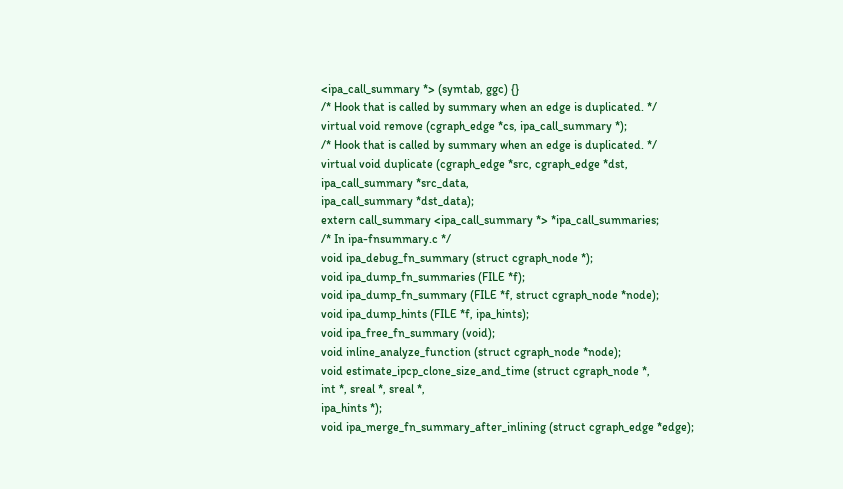<ipa_call_summary *> (symtab, ggc) {}
/* Hook that is called by summary when an edge is duplicated. */
virtual void remove (cgraph_edge *cs, ipa_call_summary *);
/* Hook that is called by summary when an edge is duplicated. */
virtual void duplicate (cgraph_edge *src, cgraph_edge *dst,
ipa_call_summary *src_data,
ipa_call_summary *dst_data);
extern call_summary <ipa_call_summary *> *ipa_call_summaries;
/* In ipa-fnsummary.c */
void ipa_debug_fn_summary (struct cgraph_node *);
void ipa_dump_fn_summaries (FILE *f);
void ipa_dump_fn_summary (FILE *f, struct cgraph_node *node);
void ipa_dump_hints (FILE *f, ipa_hints);
void ipa_free_fn_summary (void);
void inline_analyze_function (struct cgraph_node *node);
void estimate_ipcp_clone_size_and_time (struct cgraph_node *,
int *, sreal *, sreal *,
ipa_hints *);
void ipa_merge_fn_summary_after_inlining (struct cgraph_edge *edge);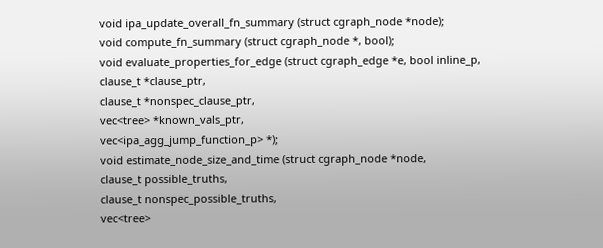void ipa_update_overall_fn_summary (struct cgraph_node *node);
void compute_fn_summary (struct cgraph_node *, bool);
void evaluate_properties_for_edge (struct cgraph_edge *e, bool inline_p,
clause_t *clause_ptr,
clause_t *nonspec_clause_ptr,
vec<tree> *known_vals_ptr,
vec<ipa_agg_jump_function_p> *);
void estimate_node_size_and_time (struct cgraph_node *node,
clause_t possible_truths,
clause_t nonspec_possible_truths,
vec<tree>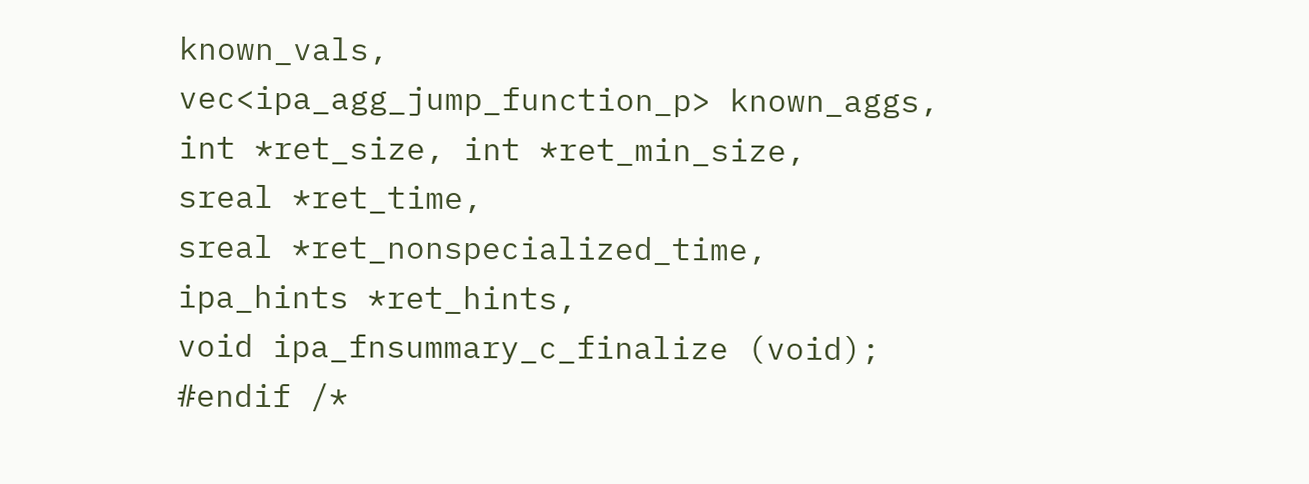known_vals,
vec<ipa_agg_jump_function_p> known_aggs,
int *ret_size, int *ret_min_size,
sreal *ret_time,
sreal *ret_nonspecialized_time,
ipa_hints *ret_hints,
void ipa_fnsummary_c_finalize (void);
#endif /*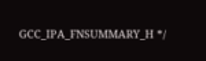GCC_IPA_FNSUMMARY_H */